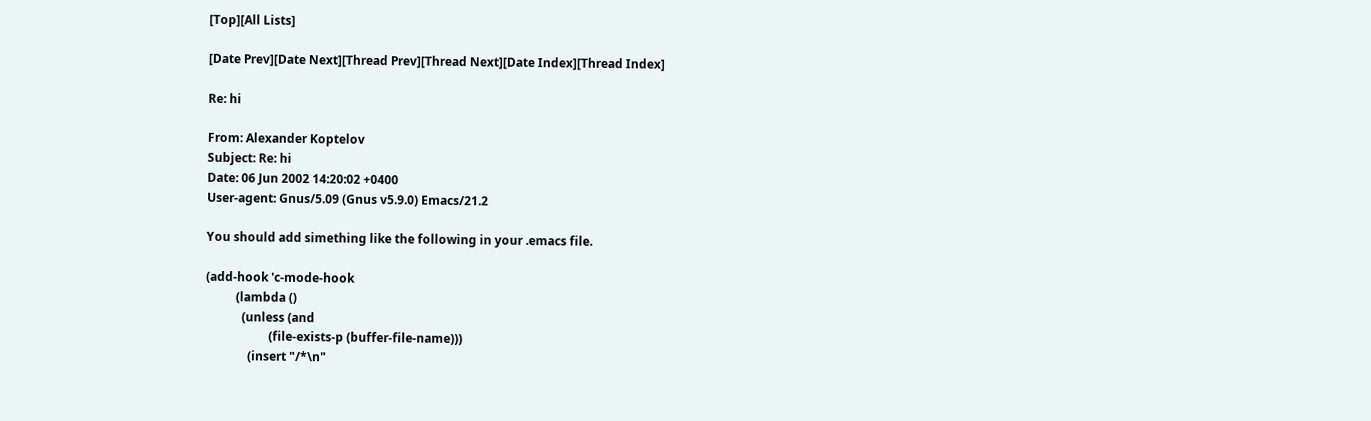[Top][All Lists]

[Date Prev][Date Next][Thread Prev][Thread Next][Date Index][Thread Index]

Re: hi

From: Alexander Koptelov
Subject: Re: hi
Date: 06 Jun 2002 14:20:02 +0400
User-agent: Gnus/5.09 (Gnus v5.9.0) Emacs/21.2

You should add simething like the following in your .emacs file.

(add-hook 'c-mode-hook
          (lambda ()
            (unless (and
                     (file-exists-p (buffer-file-name)))
              (insert "/*\n"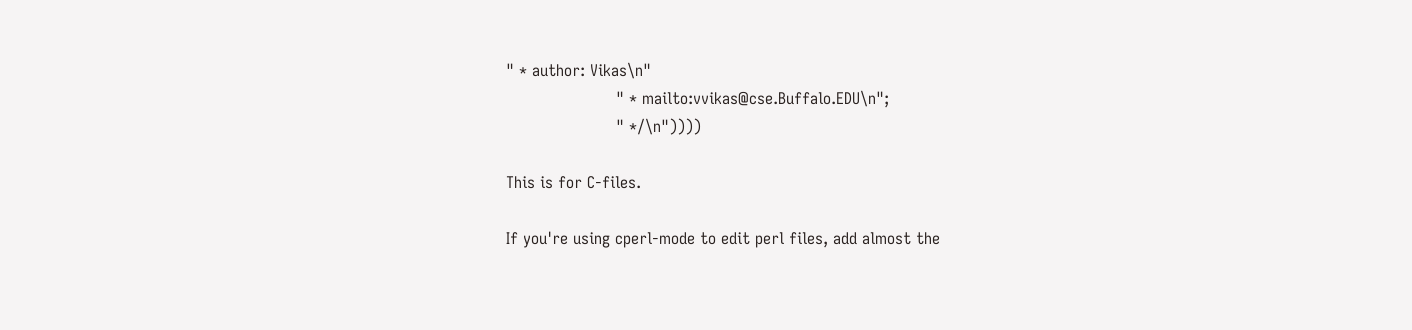" * author: Vikas\n"
                      " * mailto:vvikas@cse.Buffalo.EDU\n";
                      " */\n"))))

This is for C-files.

If you're using cperl-mode to edit perl files, add almost the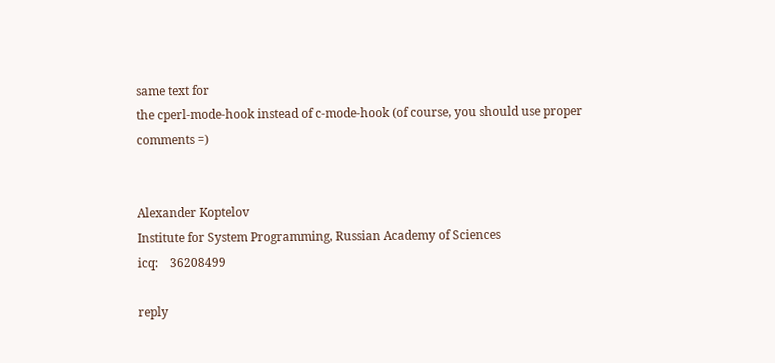same text for
the cperl-mode-hook instead of c-mode-hook (of course, you should use proper
comments =)


Alexander Koptelov
Institute for System Programming, Russian Academy of Sciences
icq:    36208499

reply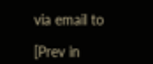via email to

[Prev in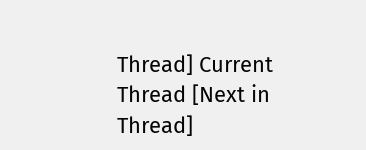Thread] Current Thread [Next in Thread]